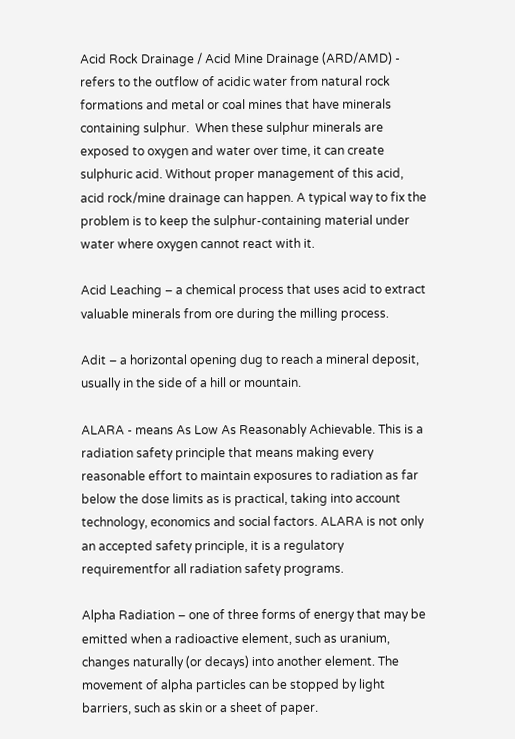Acid Rock Drainage / Acid Mine Drainage (ARD/AMD) - refers to the outflow of acidic water from natural rock formations and metal or coal mines that have minerals containing sulphur.  When these sulphur minerals are exposed to oxygen and water over time, it can create sulphuric acid. Without proper management of this acid, acid rock/mine drainage can happen. A typical way to fix the problem is to keep the sulphur-containing material under water where oxygen cannot react with it.

Acid Leaching – a chemical process that uses acid to extract valuable minerals from ore during the milling process.

Adit – a horizontal opening dug to reach a mineral deposit, usually in the side of a hill or mountain.

ALARA - means As Low As Reasonably Achievable. This is a radiation safety principle that means making every reasonable effort to maintain exposures to radiation as far below the dose limits as is practical, taking into account technology, economics and social factors. ALARA is not only an accepted safety principle, it is a regulatory requirementfor all radiation safety programs.

Alpha Radiation – one of three forms of energy that may be emitted when a radioactive element, such as uranium, changes naturally (or decays) into another element. The movement of alpha particles can be stopped by light barriers, such as skin or a sheet of paper.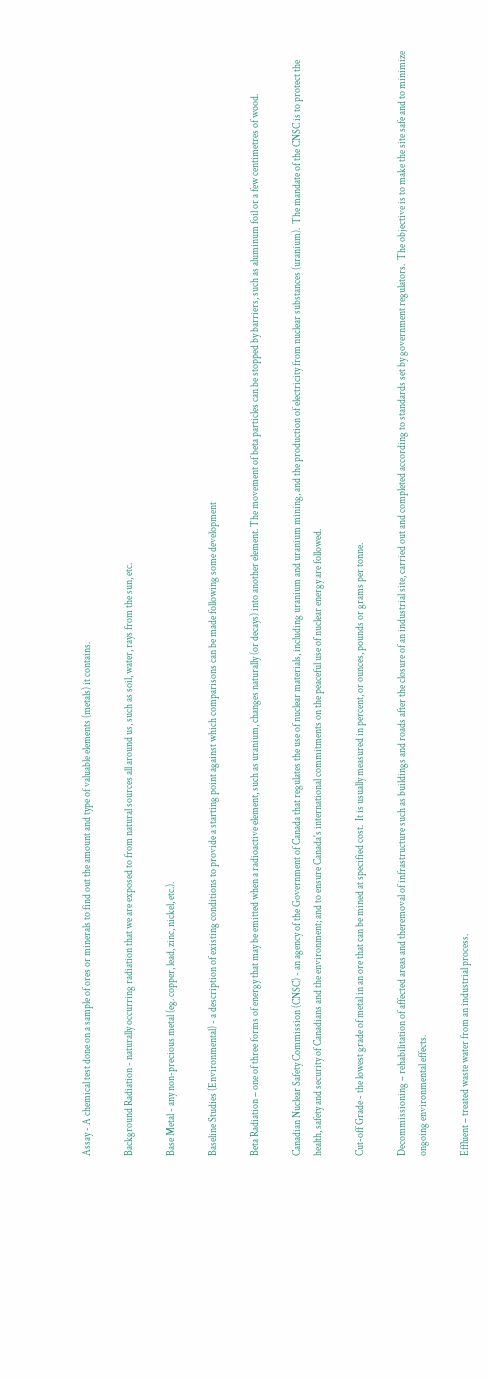Assay - A chemical test done on a sample of ores or minerals to find out the amount and type of valuable elements (metals) it contains.

Background Radiation - naturally occurring radiation that we are exposed to from natural sources all around us, such as soil, water, rays from the sun, etc.

Base Metal - any non-precious metal (eg. copper, lead, zinc, nickel, etc.).

Baseline Studies (Environmental) - a description of existing conditions to provide a starting point against which comparisons can be made following some development

Beta Radiation – one of three forms of energy that may be emitted when a radioactive element, such as uranium, changes naturally (or decays) into another element. The movement of beta particles can be stopped by barriers, such as aluminum foil or a few centimetres of wood.

Canadian Nuclear Safety Commission (CNSC) - an agency of the Government of Canada that regulates the use of nuclear materials, including uranium and uranium mining, and the production of electricity from nuclear substances (uranium).  The mandate of the CNSC is to protect the health, safety and security of Canadians and the environment; and to ensure Canada's international commitments on the peaceful use of nuclear energy are followed.

Cut-off Grade - the lowest grade of metal in an ore that can be mined at specified cost.  It is usually measured in percent, or ounces, pounds or grams per tonne.

Decommissioning – rehabilitation of affected areas and theremoval of infrastructure such as buildings and roads after the closure of an industrial site, carried out and completed according to standards set by government regulators.  The objective is to make the site safe and to minimize ongoing environmental effects.

Effluent – treated waste water from an industrial process.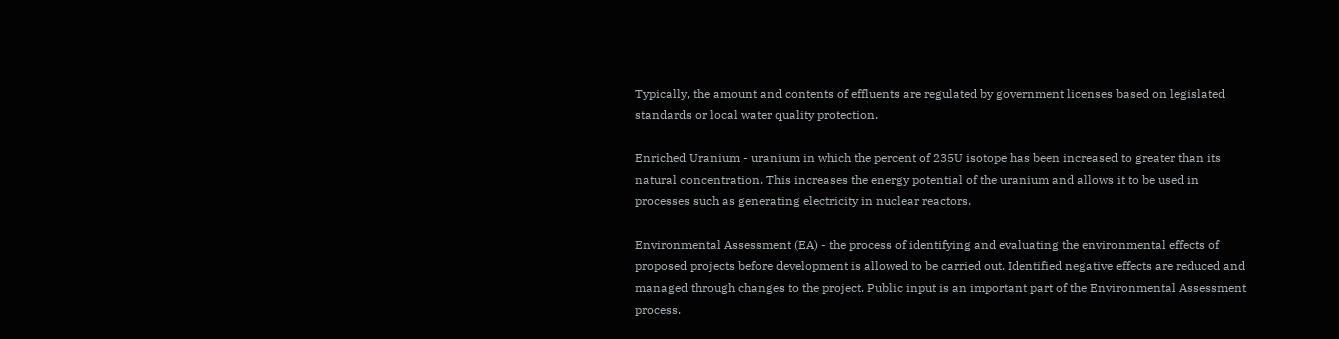Typically, the amount and contents of effluents are regulated by government licenses based on legislated standards or local water quality protection.

Enriched Uranium - uranium in which the percent of 235U isotope has been increased to greater than its natural concentration. This increases the energy potential of the uranium and allows it to be used in processes such as generating electricity in nuclear reactors.

Environmental Assessment (EA) - the process of identifying and evaluating the environmental effects of proposed projects before development is allowed to be carried out. Identified negative effects are reduced and managed through changes to the project. Public input is an important part of the Environmental Assessment process.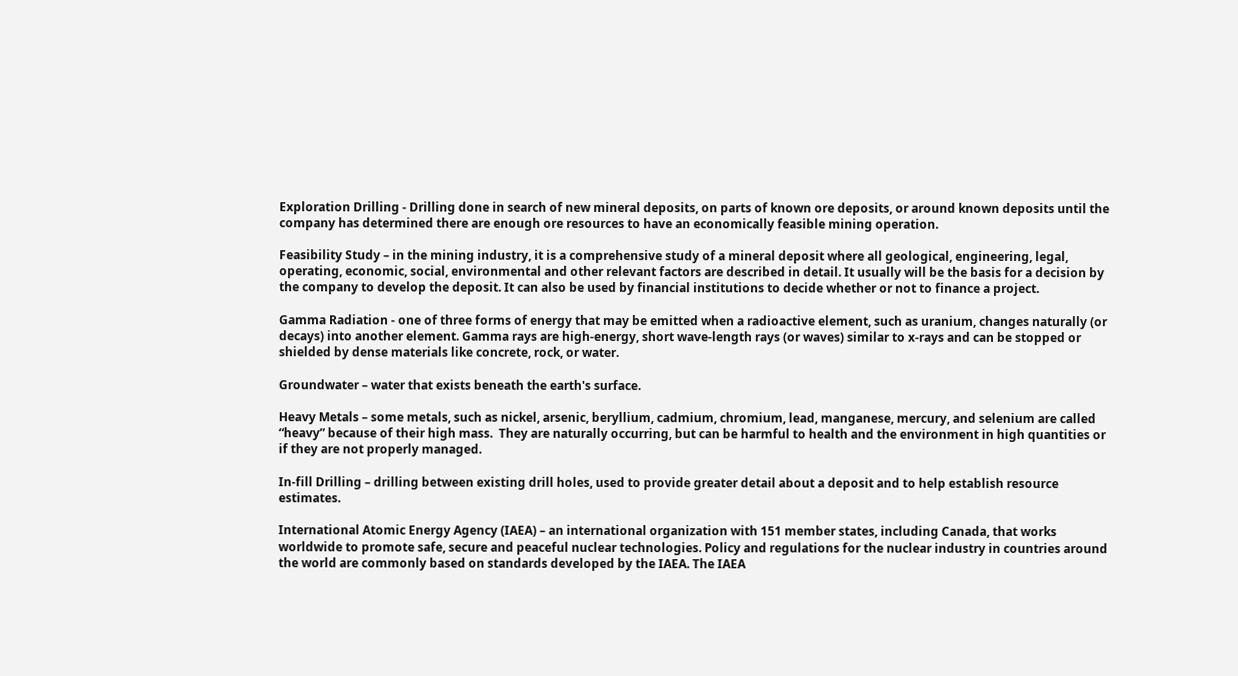Exploration Drilling - Drilling done in search of new mineral deposits, on parts of known ore deposits, or around known deposits until the company has determined there are enough ore resources to have an economically feasible mining operation.

Feasibility Study – in the mining industry, it is a comprehensive study of a mineral deposit where all geological, engineering, legal, operating, economic, social, environmental and other relevant factors are described in detail. It usually will be the basis for a decision by the company to develop the deposit. It can also be used by financial institutions to decide whether or not to finance a project.

Gamma Radiation - one of three forms of energy that may be emitted when a radioactive element, such as uranium, changes naturally (or decays) into another element. Gamma rays are high-energy, short wave-length rays (or waves) similar to x-rays and can be stopped or shielded by dense materials like concrete, rock, or water.

Groundwater – water that exists beneath the earth's surface.

Heavy Metals – some metals, such as nickel, arsenic, beryllium, cadmium, chromium, lead, manganese, mercury, and selenium are called “heavy” because of their high mass.  They are naturally occurring, but can be harmful to health and the environment in high quantities or if they are not properly managed.

In-fill Drilling – drilling between existing drill holes, used to provide greater detail about a deposit and to help establish resource estimates.

International Atomic Energy Agency (IAEA) – an international organization with 151 member states, including Canada, that works worldwide to promote safe, secure and peaceful nuclear technologies. Policy and regulations for the nuclear industry in countries around the world are commonly based on standards developed by the IAEA. The IAEA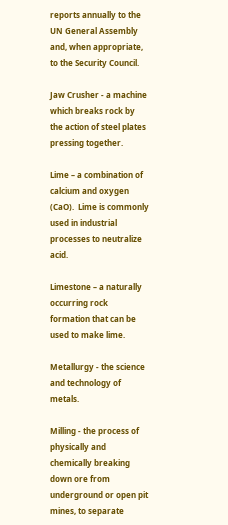reports annually to the UN General Assembly and, when appropriate, to the Security Council.

Jaw Crusher - a machine which breaks rock by the action of steel plates pressing together.

Lime – a combination of calcium and oxygen (CaO).  Lime is commonly used in industrial processes to neutralize acid.

Limestone – a naturally occurring rock formation that can be used to make lime.

Metallurgy - the science and technology of metals.

Milling - the process of physically and chemically breaking down ore from underground or open pit mines, to separate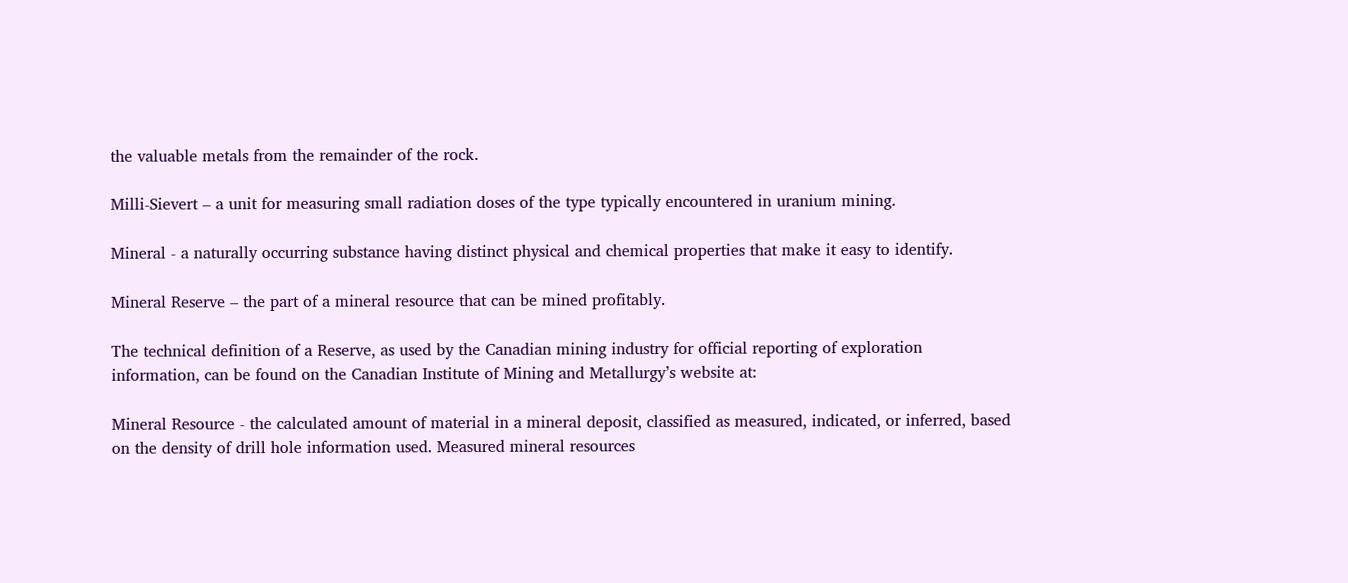the valuable metals from the remainder of the rock.

Milli-Sievert – a unit for measuring small radiation doses of the type typically encountered in uranium mining.

Mineral - a naturally occurring substance having distinct physical and chemical properties that make it easy to identify.

Mineral Reserve – the part of a mineral resource that can be mined profitably.

The technical definition of a Reserve, as used by the Canadian mining industry for official reporting of exploration information, can be found on the Canadian Institute of Mining and Metallurgy’s website at:

Mineral Resource - the calculated amount of material in a mineral deposit, classified as measured, indicated, or inferred, based on the density of drill hole information used. Measured mineral resources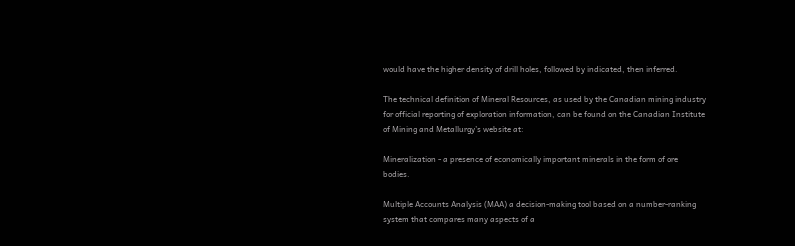would have the higher density of drill holes, followed by indicated, then inferred.

The technical definition of Mineral Resources, as used by the Canadian mining industry for official reporting of exploration information, can be found on the Canadian Institute of Mining and Metallurgy’s website at:

Mineralization - a presence of economically important minerals in the form of ore bodies.

Multiple Accounts Analysis (MAA) a decision-making tool based on a number-ranking system that compares many aspects of a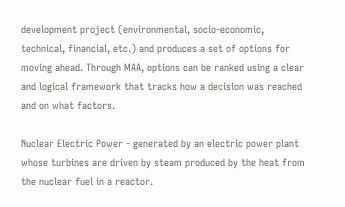development project (environmental, socio-economic, technical, financial, etc.) and produces a set of options for moving ahead. Through MAA, options can be ranked using a clear and logical framework that tracks how a decision was reached and on what factors.

Nuclear Electric Power - generated by an electric power plant whose turbines are driven by steam produced by the heat from the nuclear fuel in a reactor.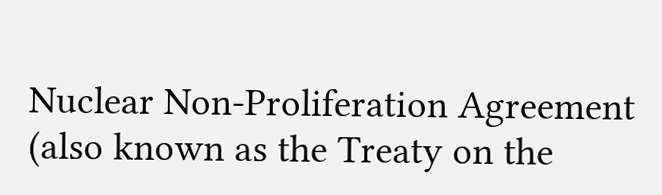Nuclear Non-Proliferation Agreement (also known as the Treaty on the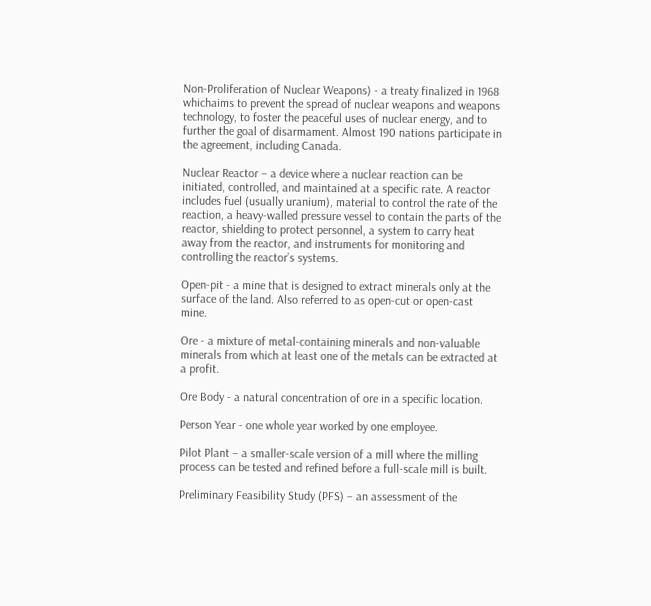Non-Proliferation of Nuclear Weapons) - a treaty finalized in 1968 whichaims to prevent the spread of nuclear weapons and weapons technology, to foster the peaceful uses of nuclear energy, and to further the goal of disarmament. Almost 190 nations participate in the agreement, including Canada.

Nuclear Reactor – a device where a nuclear reaction can be initiated, controlled, and maintained at a specific rate. A reactor includes fuel (usually uranium), material to control the rate of the reaction, a heavy-walled pressure vessel to contain the parts of the reactor, shielding to protect personnel, a system to carry heat away from the reactor, and instruments for monitoring and controlling the reactor’s systems.

Open-pit - a mine that is designed to extract minerals only at the surface of the land. Also referred to as open-cut or open-cast mine.

Ore - a mixture of metal-containing minerals and non-valuable minerals from which at least one of the metals can be extracted at a profit.

Ore Body - a natural concentration of ore in a specific location.

Person Year - one whole year worked by one employee.

Pilot Plant – a smaller-scale version of a mill where the milling process can be tested and refined before a full-scale mill is built.

Preliminary Feasibility Study (PFS) – an assessment of the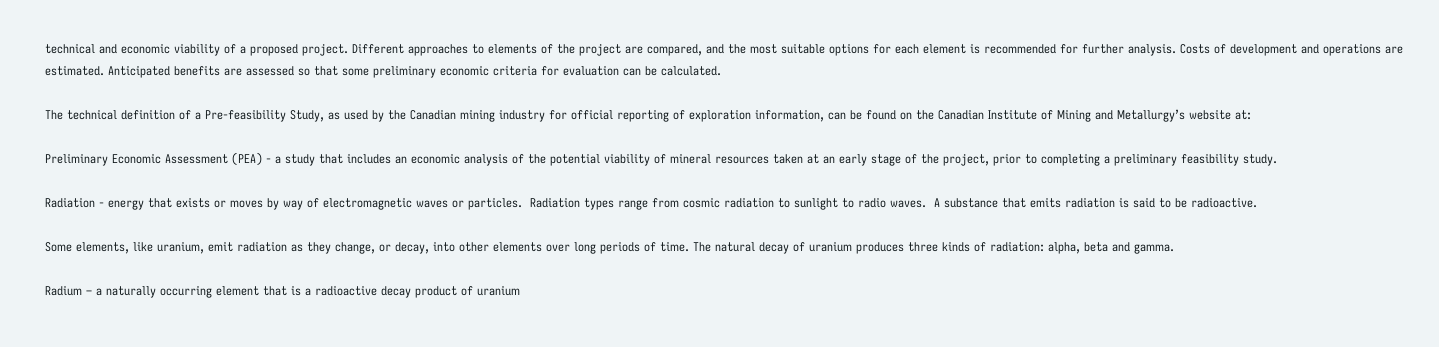technical and economic viability of a proposed project. Different approaches to elements of the project are compared, and the most suitable options for each element is recommended for further analysis. Costs of development and operations are estimated. Anticipated benefits are assessed so that some preliminary economic criteria for evaluation can be calculated.

The technical definition of a Pre-feasibility Study, as used by the Canadian mining industry for official reporting of exploration information, can be found on the Canadian Institute of Mining and Metallurgy’s website at:

Preliminary Economic Assessment (PEA) - a study that includes an economic analysis of the potential viability of mineral resources taken at an early stage of the project, prior to completing a preliminary feasibility study.

Radiation - energy that exists or moves by way of electromagnetic waves or particles.  Radiation types range from cosmic radiation to sunlight to radio waves.  A substance that emits radiation is said to be radioactive.

Some elements, like uranium, emit radiation as they change, or decay, into other elements over long periods of time. The natural decay of uranium produces three kinds of radiation: alpha, beta and gamma.

Radium – a naturally occurring element that is a radioactive decay product of uranium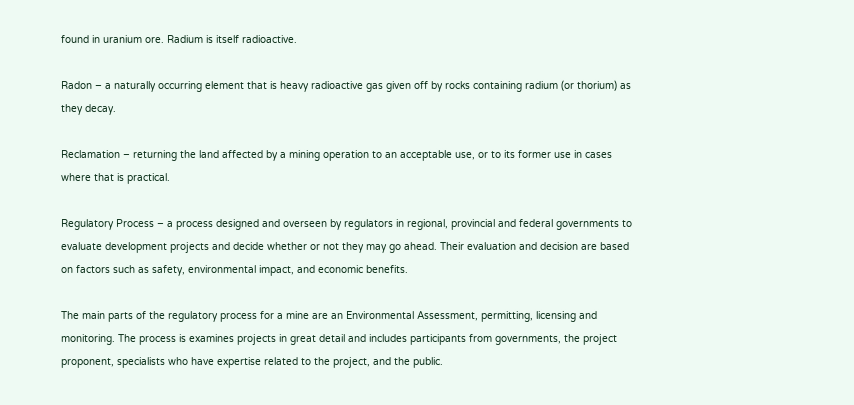found in uranium ore. Radium is itself radioactive.

Radon – a naturally occurring element that is heavy radioactive gas given off by rocks containing radium (or thorium) as they decay.

Reclamation – returning the land affected by a mining operation to an acceptable use, or to its former use in cases where that is practical.

Regulatory Process – a process designed and overseen by regulators in regional, provincial and federal governments to evaluate development projects and decide whether or not they may go ahead. Their evaluation and decision are based on factors such as safety, environmental impact, and economic benefits.

The main parts of the regulatory process for a mine are an Environmental Assessment, permitting, licensing and monitoring. The process is examines projects in great detail and includes participants from governments, the project proponent, specialists who have expertise related to the project, and the public.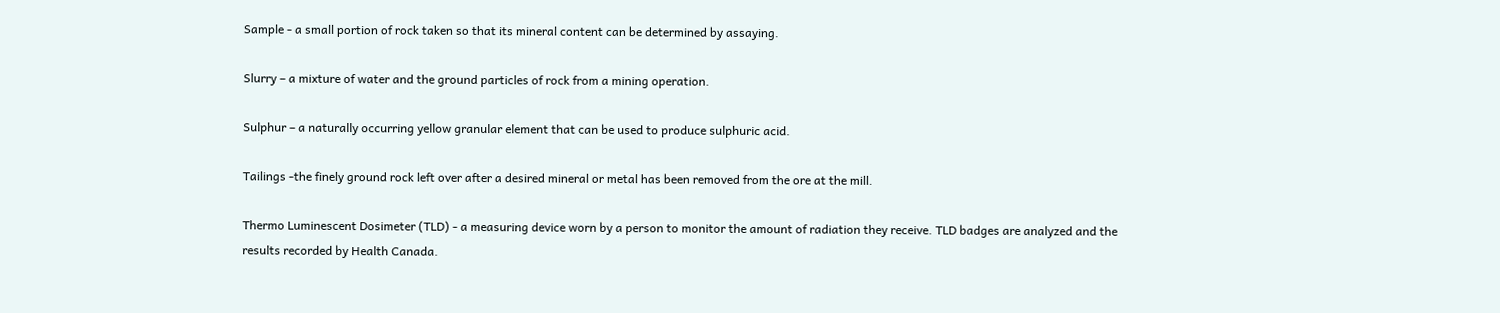Sample - a small portion of rock taken so that its mineral content can be determined by assaying.

Slurry – a mixture of water and the ground particles of rock from a mining operation.

Sulphur – a naturally occurring yellow granular element that can be used to produce sulphuric acid.

Tailings -the finely ground rock left over after a desired mineral or metal has been removed from the ore at the mill.

Thermo Luminescent Dosimeter (TLD) - a measuring device worn by a person to monitor the amount of radiation they receive. TLD badges are analyzed and the results recorded by Health Canada.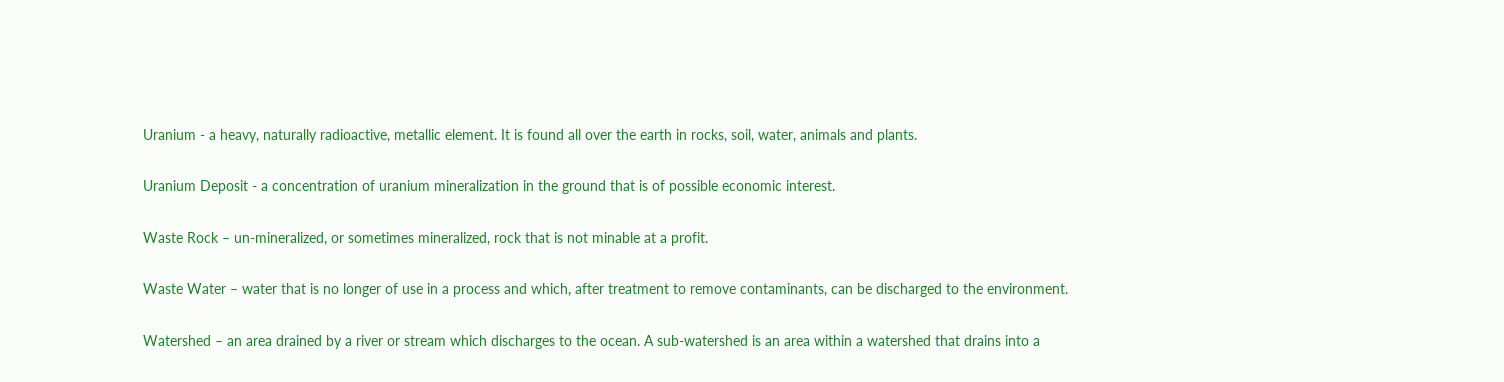Uranium - a heavy, naturally radioactive, metallic element. It is found all over the earth in rocks, soil, water, animals and plants.

Uranium Deposit - a concentration of uranium mineralization in the ground that is of possible economic interest.

Waste Rock – un-mineralized, or sometimes mineralized, rock that is not minable at a profit.

Waste Water – water that is no longer of use in a process and which, after treatment to remove contaminants, can be discharged to the environment.

Watershed – an area drained by a river or stream which discharges to the ocean. A sub-watershed is an area within a watershed that drains into a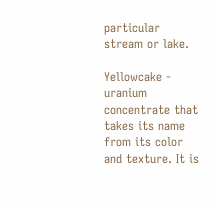particular stream or lake.

Yellowcake - uranium concentrate that takes its name from its color and texture. It is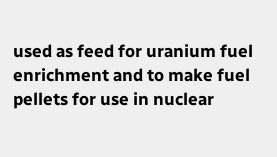used as feed for uranium fuel enrichment and to make fuel pellets for use in nuclear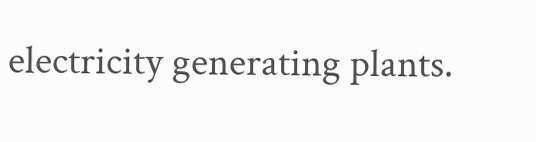electricity generating plants.